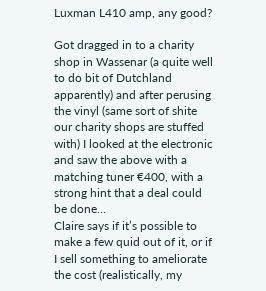Luxman L410 amp, any good?

Got dragged in to a charity shop in Wassenar (a quite well to do bit of Dutchland apparently) and after perusing the vinyl (same sort of shite our charity shops are stuffed with) I looked at the electronic and saw the above with a matching tuner €400, with a strong hint that a deal could be done…
Claire says if it’s possible to make a few quid out of it, or if I sell something to ameliorate the cost (realistically, my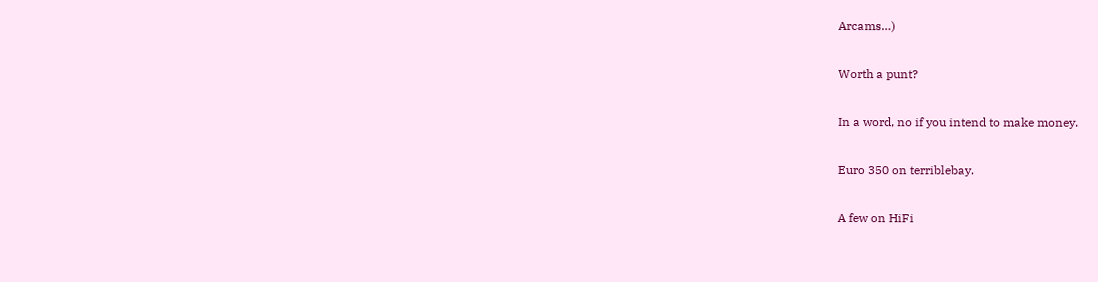Arcams…)

Worth a punt?

In a word, no if you intend to make money.

Euro 350 on terriblebay.

A few on HiFi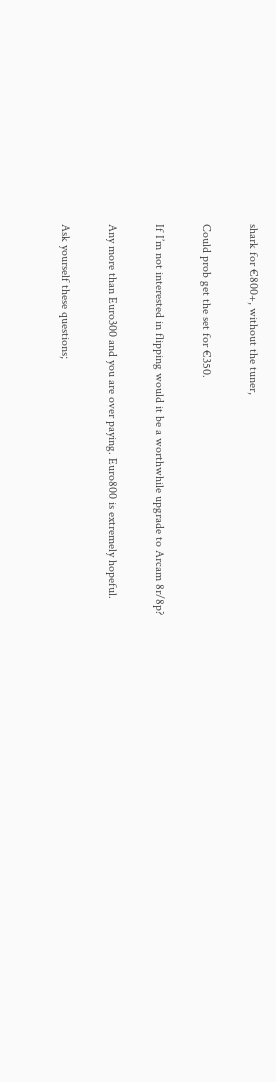shark for €800+, without the tuner,

Could prob get the set for €350.

If I’m not interested in flipping would it be a worthwhile upgrade to Arcam 8r/8p?

Any more than Euro300 and you are over paying. Euro800 is extremely hopeful.

Ask yourself these questions;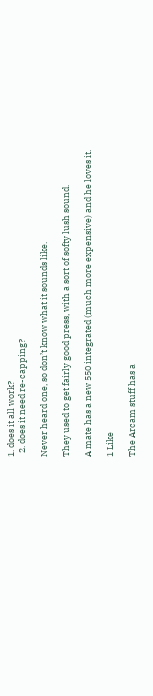1. does it all work?
  2. does it need re-capping?

Never heard one, so don’t know what it sounds like.

They used to get fairly good press, with a sort of softy lush sound.

A mate has a new 550 integrated (much more expensive) and he loves it.

1 Like

The Arcam stuff has a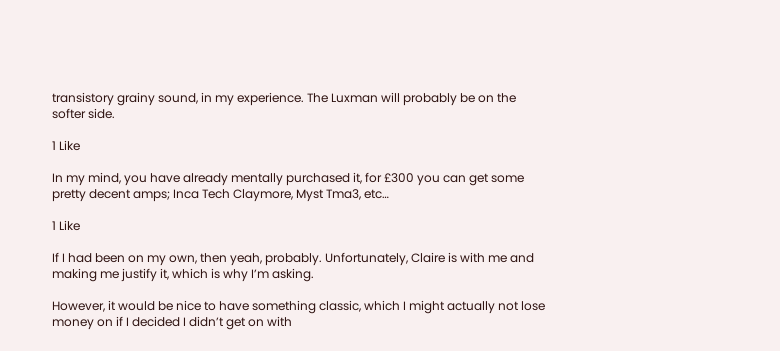transistory grainy sound, in my experience. The Luxman will probably be on the softer side.

1 Like

In my mind, you have already mentally purchased it, for £300 you can get some pretty decent amps; Inca Tech Claymore, Myst Tma3, etc…

1 Like

If I had been on my own, then yeah, probably. Unfortunately, Claire is with me and making me justify it, which is why I’m asking.

However, it would be nice to have something classic, which I might actually not lose money on if I decided I didn’t get on with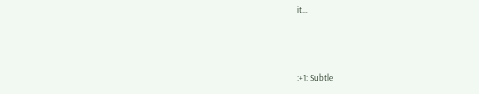it…



:+1: Subtle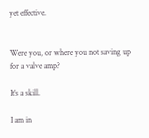yet effective.


Were you, or where you not saving up for a valve amp?

It’s a skill.

I am in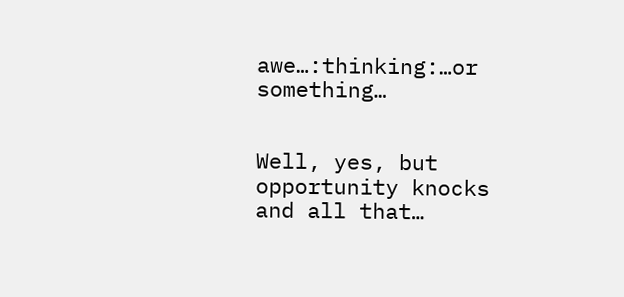awe…:thinking:…or something…


Well, yes, but opportunity knocks and all that…